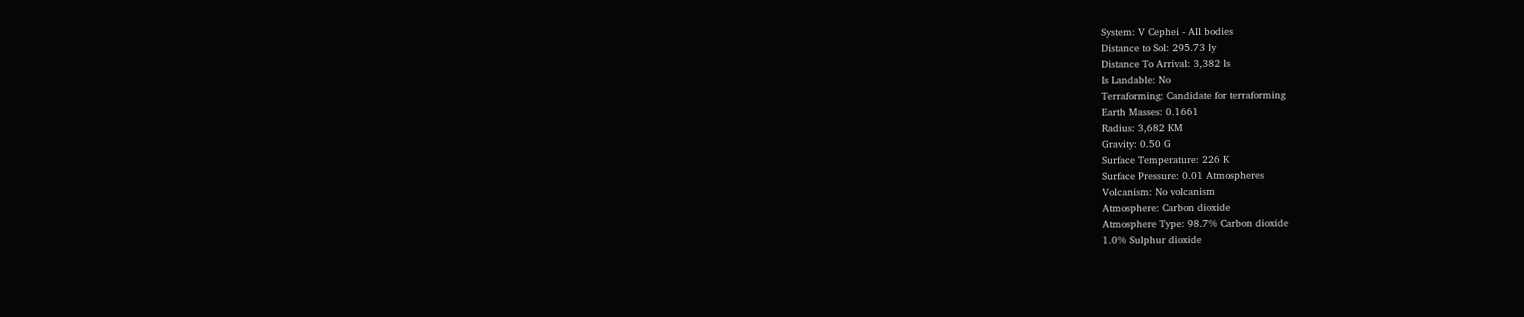System: V Cephei - All bodies
Distance to Sol: 295.73 ly
Distance To Arrival: 3,382 ls
Is Landable: No
Terraforming: Candidate for terraforming
Earth Masses: 0.1661
Radius: 3,682 KM
Gravity: 0.50 G
Surface Temperature: 226 K
Surface Pressure: 0.01 Atmospheres
Volcanism: No volcanism
Atmosphere: Carbon dioxide
Atmosphere Type: 98.7% Carbon dioxide
1.0% Sulphur dioxide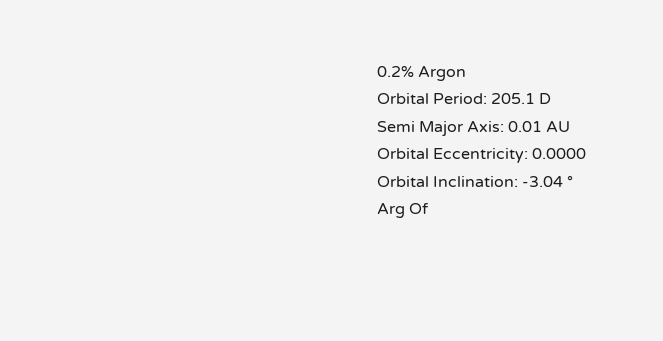0.2% Argon
Orbital Period: 205.1 D
Semi Major Axis: 0.01 AU
Orbital Eccentricity: 0.0000
Orbital Inclination: -3.04 °
Arg Of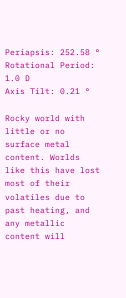Periapsis: 252.58 °
Rotational Period: 1.0 D
Axis Tilt: 0.21 °

Rocky world with little or no surface metal content. Worlds like this have lost most of their volatiles due to past heating, and any metallic content will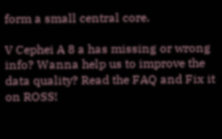form a small central core.

V Cephei A 8 a has missing or wrong info? Wanna help us to improve the data quality? Read the FAQ and Fix it on ROSS!